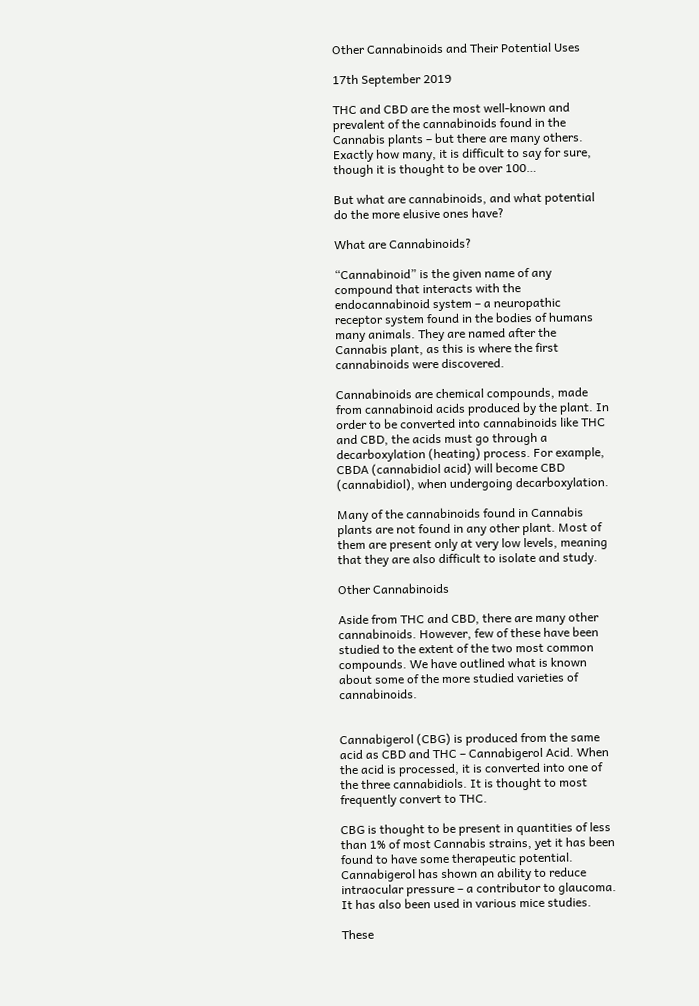Other Cannabinoids and Their Potential Uses

17th September 2019

THC and CBD are the most well-known and prevalent of the cannabinoids found in the Cannabis plants – but there are many others. Exactly how many, it is difficult to say for sure, though it is thought to be over 100…

But what are cannabinoids, and what potential do the more elusive ones have?

What are Cannabinoids?

“Cannabinoid” is the given name of any compound that interacts with the endocannabinoid system – a neuropathic receptor system found in the bodies of humans many animals. They are named after the Cannabis plant, as this is where the first cannabinoids were discovered.

Cannabinoids are chemical compounds, made from cannabinoid acids produced by the plant. In order to be converted into cannabinoids like THC and CBD, the acids must go through a decarboxylation (heating) process. For example, CBDA (cannabidiol acid) will become CBD (cannabidiol), when undergoing decarboxylation.

Many of the cannabinoids found in Cannabis plants are not found in any other plant. Most of them are present only at very low levels, meaning that they are also difficult to isolate and study.

Other Cannabinoids

Aside from THC and CBD, there are many other cannabinoids. However, few of these have been studied to the extent of the two most common compounds. We have outlined what is known about some of the more studied varieties of cannabinoids.


Cannabigerol (CBG) is produced from the same acid as CBD and THC – Cannabigerol Acid. When the acid is processed, it is converted into one of the three cannabidiols. It is thought to most frequently convert to THC.

CBG is thought to be present in quantities of less than 1% of most Cannabis strains, yet it has been found to have some therapeutic potential. Cannabigerol has shown an ability to reduce intraocular pressure – a contributor to glaucoma. It has also been used in various mice studies.

These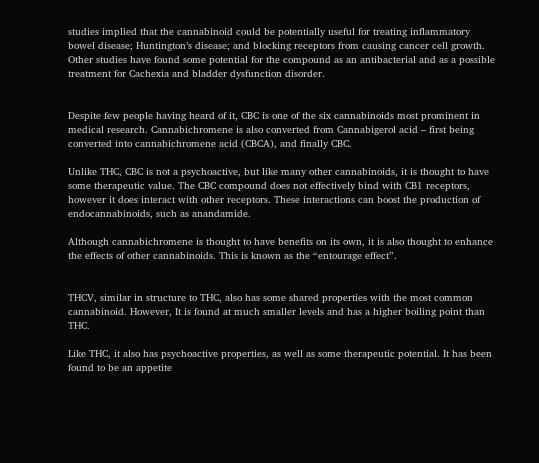studies implied that the cannabinoid could be potentially useful for treating inflammatory bowel disease; Huntington’s disease; and blocking receptors from causing cancer cell growth. Other studies have found some potential for the compound as an antibacterial and as a possible treatment for Cachexia and bladder dysfunction disorder.


Despite few people having heard of it, CBC is one of the six cannabinoids most prominent in medical research. Cannabichromene is also converted from Cannabigerol acid – first being converted into cannabichromene acid (CBCA), and finally CBC.

Unlike THC, CBC is not a psychoactive, but like many other cannabinoids, it is thought to have some therapeutic value. The CBC compound does not effectively bind with CB1 receptors, however it does interact with other receptors. These interactions can boost the production of endocannabinoids, such as anandamide.

Although cannabichromene is thought to have benefits on its own, it is also thought to enhance the effects of other cannabinoids. This is known as the “entourage effect”.


THCV, similar in structure to THC, also has some shared properties with the most common cannabinoid. However, It is found at much smaller levels and has a higher boiling point than THC.

Like THC, it also has psychoactive properties, as well as some therapeutic potential. It has been found to be an appetite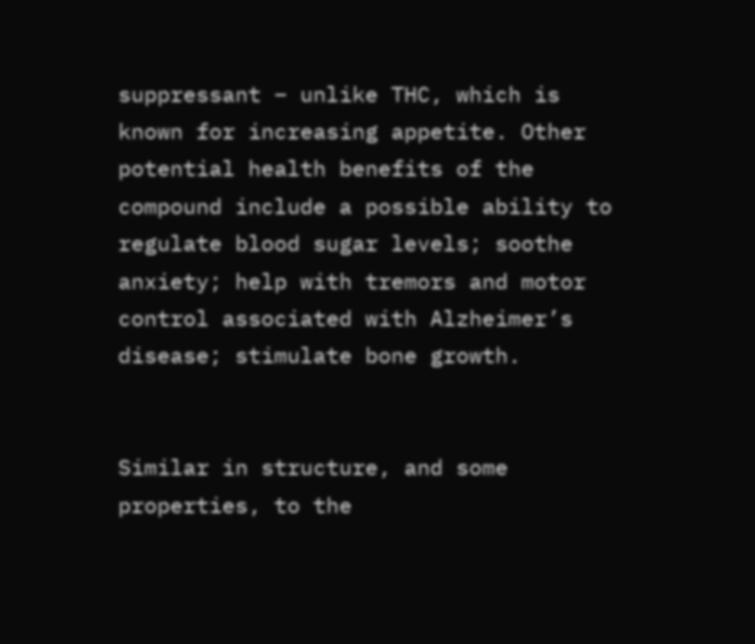suppressant – unlike THC, which is known for increasing appetite. Other potential health benefits of the compound include a possible ability to regulate blood sugar levels; soothe anxiety; help with tremors and motor control associated with Alzheimer’s disease; stimulate bone growth.


Similar in structure, and some properties, to the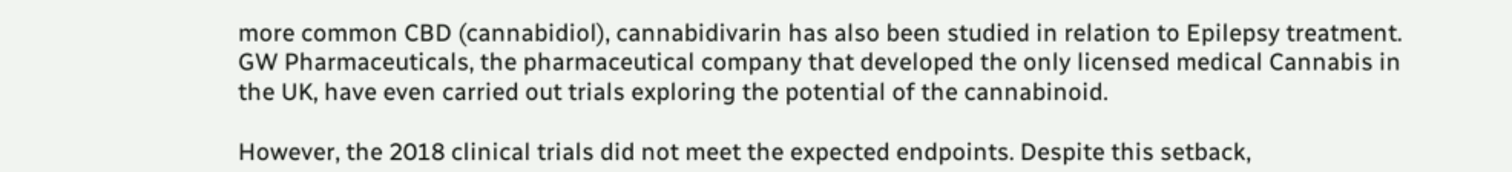more common CBD (cannabidiol), cannabidivarin has also been studied in relation to Epilepsy treatment. GW Pharmaceuticals, the pharmaceutical company that developed the only licensed medical Cannabis in the UK, have even carried out trials exploring the potential of the cannabinoid.

However, the 2018 clinical trials did not meet the expected endpoints. Despite this setback,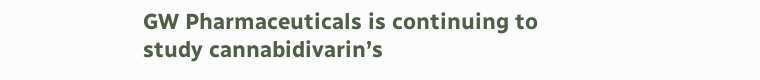GW Pharmaceuticals is continuing to study cannabidivarin’s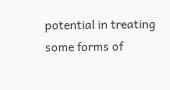potential in treating some forms of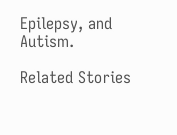Epilepsy, and Autism.

Related Stories